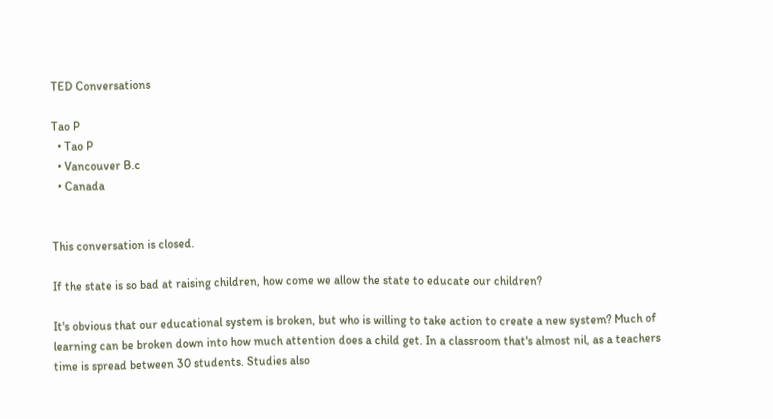TED Conversations

Tao P
  • Tao P
  • Vancouver B.c
  • Canada


This conversation is closed.

If the state is so bad at raising children, how come we allow the state to educate our children?

It's obvious that our educational system is broken, but who is willing to take action to create a new system? Much of learning can be broken down into how much attention does a child get. In a classroom that's almost nil, as a teachers time is spread between 30 students. Studies also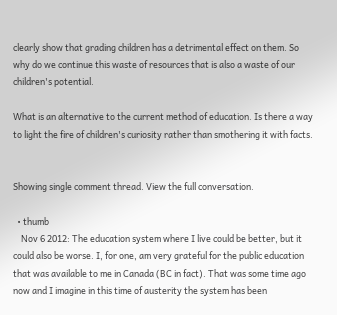clearly show that grading children has a detrimental effect on them. So why do we continue this waste of resources that is also a waste of our children's potential.

What is an alternative to the current method of education. Is there a way to light the fire of children's curiosity rather than smothering it with facts.


Showing single comment thread. View the full conversation.

  • thumb
    Nov 6 2012: The education system where I live could be better, but it could also be worse. I, for one, am very grateful for the public education that was available to me in Canada (BC in fact). That was some time ago now and I imagine in this time of austerity the system has been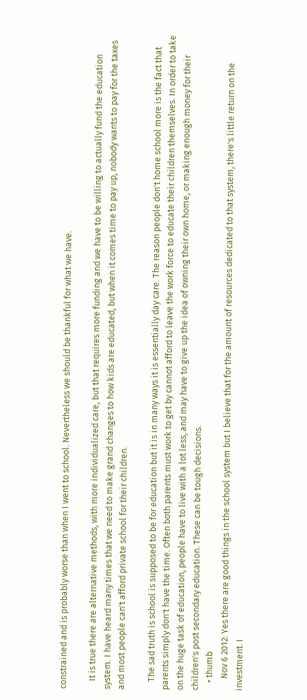constrained and is probably worse than when I went to school. Nevertheless we should be thankful for what we have.

    It is true there are alternative methods, with more individualized care, but that requires more funding and we have to be willing to actually fund the education system. I have heard many times that we need to make grand changes to how kids are educated, but when it comes time to pay up, nobody wants to pay for the taxes and most people can't afford private school for their children.

    The sad truth is school is supposed to be for education but it is in many ways it is essentially day care. The reason people don't home school more is the fact that parents simply don't have the time. Often both parents must work to get by cannot afford to leave the work force to educate their children themselves. In order to take on the huge task of education, people have to live with a lot less, and may have to give up the idea of owning their own home, or making enough money for their children's post secondary education. These can be tough decisions.
    • thumb
      Nov 6 2012: Yes there are good things in the school system but I believe that for the amount of resources dedicated to that system, there's little return on the investment. I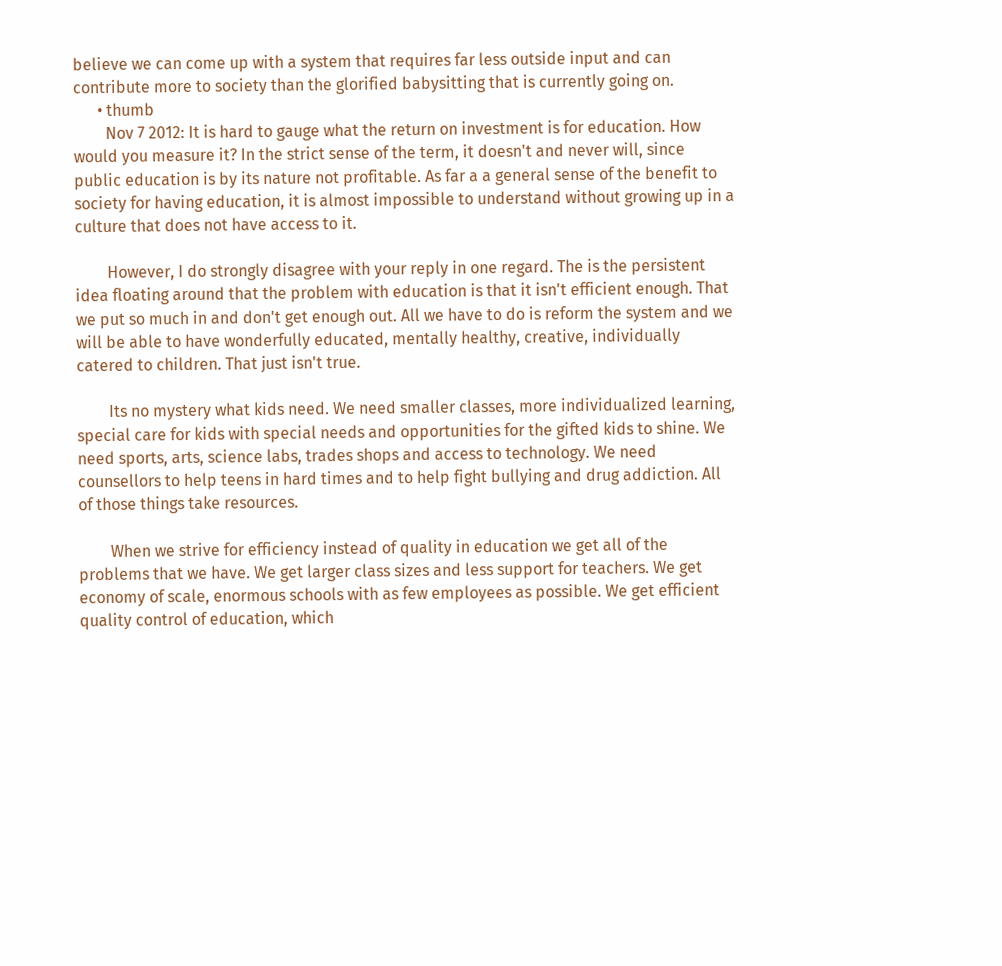believe we can come up with a system that requires far less outside input and can contribute more to society than the glorified babysitting that is currently going on.
      • thumb
        Nov 7 2012: It is hard to gauge what the return on investment is for education. How would you measure it? In the strict sense of the term, it doesn't and never will, since public education is by its nature not profitable. As far a a general sense of the benefit to society for having education, it is almost impossible to understand without growing up in a culture that does not have access to it.

        However, I do strongly disagree with your reply in one regard. The is the persistent idea floating around that the problem with education is that it isn't efficient enough. That we put so much in and don't get enough out. All we have to do is reform the system and we will be able to have wonderfully educated, mentally healthy, creative, individually catered to children. That just isn't true.

        Its no mystery what kids need. We need smaller classes, more individualized learning, special care for kids with special needs and opportunities for the gifted kids to shine. We need sports, arts, science labs, trades shops and access to technology. We need counsellors to help teens in hard times and to help fight bullying and drug addiction. All of those things take resources.

        When we strive for efficiency instead of quality in education we get all of the problems that we have. We get larger class sizes and less support for teachers. We get economy of scale, enormous schools with as few employees as possible. We get efficient quality control of education, which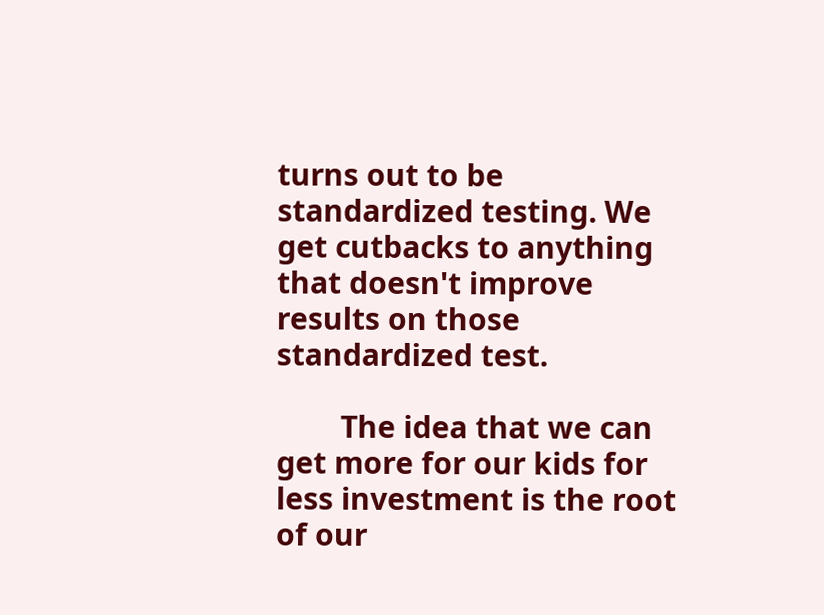turns out to be standardized testing. We get cutbacks to anything that doesn't improve results on those standardized test.

        The idea that we can get more for our kids for less investment is the root of our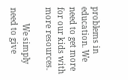problems in education. We need to get more for our kids with more resources.

        We simply need to give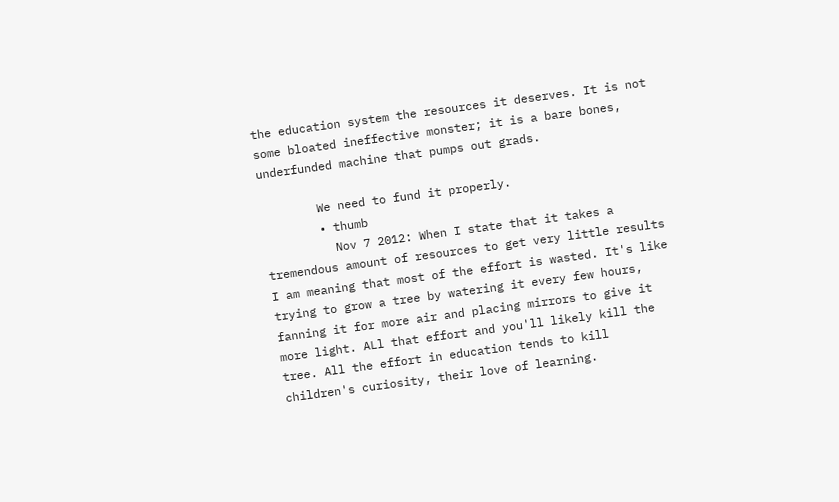the education system the resources it deserves. It is not some bloated ineffective monster; it is a bare bones, underfunded machine that pumps out grads.

        We need to fund it properly.
        • thumb
          Nov 7 2012: When I state that it takes a tremendous amount of resources to get very little results I am meaning that most of the effort is wasted. It's like trying to grow a tree by watering it every few hours, fanning it for more air and placing mirrors to give it more light. ALl that effort and you'll likely kill the tree. All the effort in education tends to kill children's curiosity, their love of learning.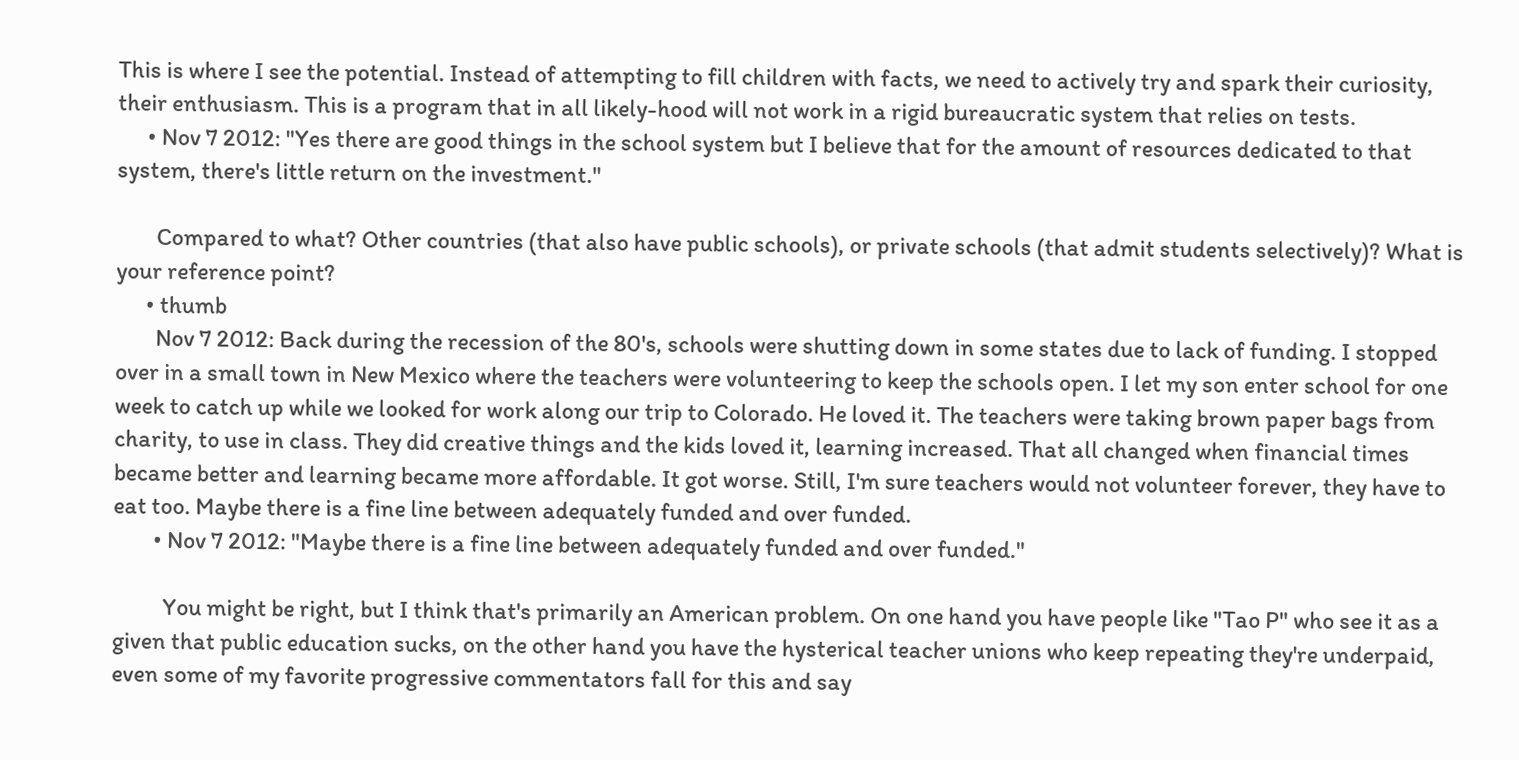This is where I see the potential. Instead of attempting to fill children with facts, we need to actively try and spark their curiosity, their enthusiasm. This is a program that in all likely-hood will not work in a rigid bureaucratic system that relies on tests.
      • Nov 7 2012: "Yes there are good things in the school system but I believe that for the amount of resources dedicated to that system, there's little return on the investment."

        Compared to what? Other countries (that also have public schools), or private schools (that admit students selectively)? What is your reference point?
      • thumb
        Nov 7 2012: Back during the recession of the 80's, schools were shutting down in some states due to lack of funding. I stopped over in a small town in New Mexico where the teachers were volunteering to keep the schools open. I let my son enter school for one week to catch up while we looked for work along our trip to Colorado. He loved it. The teachers were taking brown paper bags from charity, to use in class. They did creative things and the kids loved it, learning increased. That all changed when financial times became better and learning became more affordable. It got worse. Still, I'm sure teachers would not volunteer forever, they have to eat too. Maybe there is a fine line between adequately funded and over funded.
        • Nov 7 2012: "Maybe there is a fine line between adequately funded and over funded."

          You might be right, but I think that's primarily an American problem. On one hand you have people like "Tao P" who see it as a given that public education sucks, on the other hand you have the hysterical teacher unions who keep repeating they're underpaid, even some of my favorite progressive commentators fall for this and say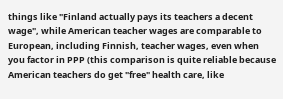things like "Finland actually pays its teachers a decent wage", while American teacher wages are comparable to European, including Finnish, teacher wages, even when you factor in PPP (this comparison is quite reliable because American teachers do get "free" health care, like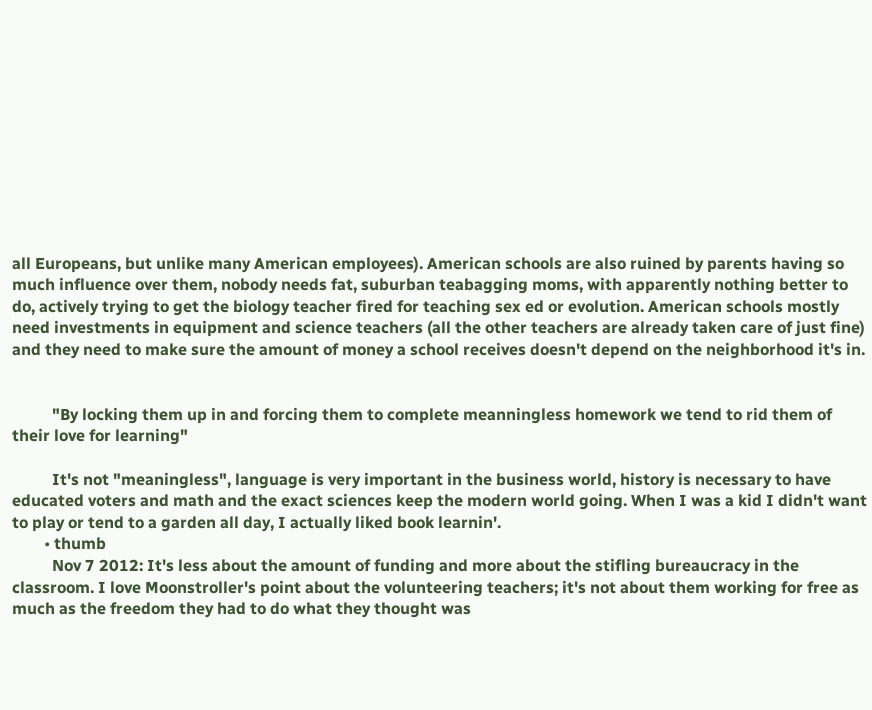all Europeans, but unlike many American employees). American schools are also ruined by parents having so much influence over them, nobody needs fat, suburban teabagging moms, with apparently nothing better to do, actively trying to get the biology teacher fired for teaching sex ed or evolution. American schools mostly need investments in equipment and science teachers (all the other teachers are already taken care of just fine) and they need to make sure the amount of money a school receives doesn't depend on the neighborhood it's in.


          "By locking them up in and forcing them to complete meanningless homework we tend to rid them of their love for learning"

          It's not "meaningless", language is very important in the business world, history is necessary to have educated voters and math and the exact sciences keep the modern world going. When I was a kid I didn't want to play or tend to a garden all day, I actually liked book learnin'.
        • thumb
          Nov 7 2012: It's less about the amount of funding and more about the stifling bureaucracy in the classroom. I love Moonstroller's point about the volunteering teachers; it's not about them working for free as much as the freedom they had to do what they thought was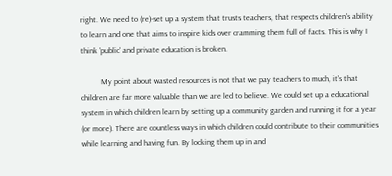right. We need to (re)-set up a system that trusts teachers, that respects children's ability to learn and one that aims to inspire kids over cramming them full of facts. This is why I think 'public' and private education is broken.

          My point about wasted resources is not that we pay teachers to much, it's that children are far more valuable than we are led to believe. We could set up a educational system in which children learn by setting up a community garden and running it for a year (or more). There are countless ways in which children could contribute to their communities while learning and having fun. By locking them up in and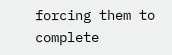forcing them to complete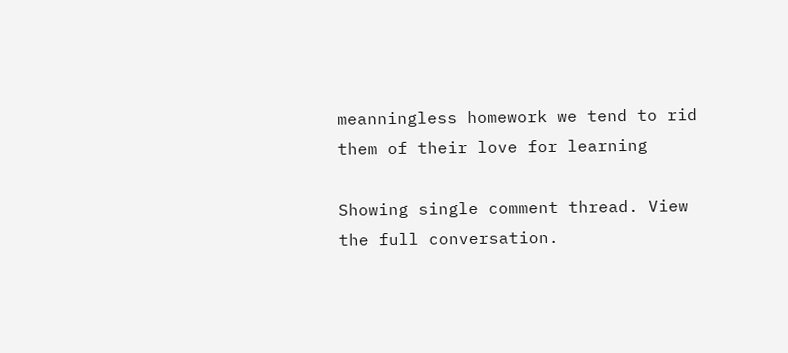meanningless homework we tend to rid them of their love for learning

Showing single comment thread. View the full conversation.